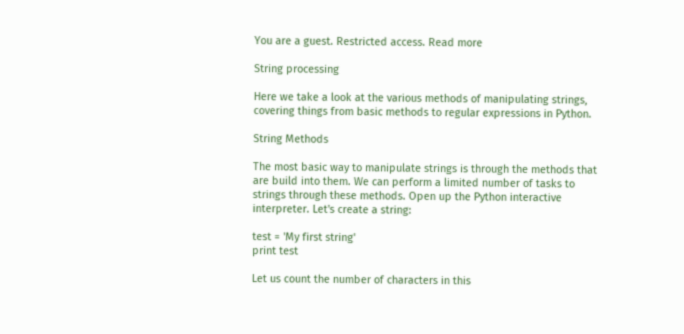You are a guest. Restricted access. Read more

String processing

Here we take a look at the various methods of manipulating strings, covering things from basic methods to regular expressions in Python.

String Methods

The most basic way to manipulate strings is through the methods that are build into them. We can perform a limited number of tasks to strings through these methods. Open up the Python interactive interpreter. Let's create a string:

test = 'My first string'
print test

Let us count the number of characters in this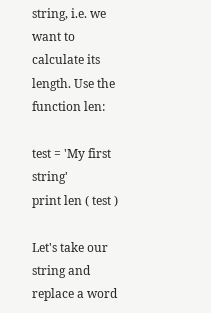string, i.e. we want to calculate its length. Use the function len:

test = 'My first string'
print len ( test )

Let's take our string and replace a word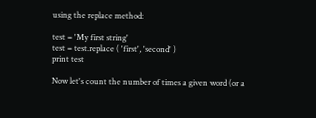using the replace method:

test = 'My first string'
test = test.replace ( 'first', 'second' )
print test

Now let's count the number of times a given word (or a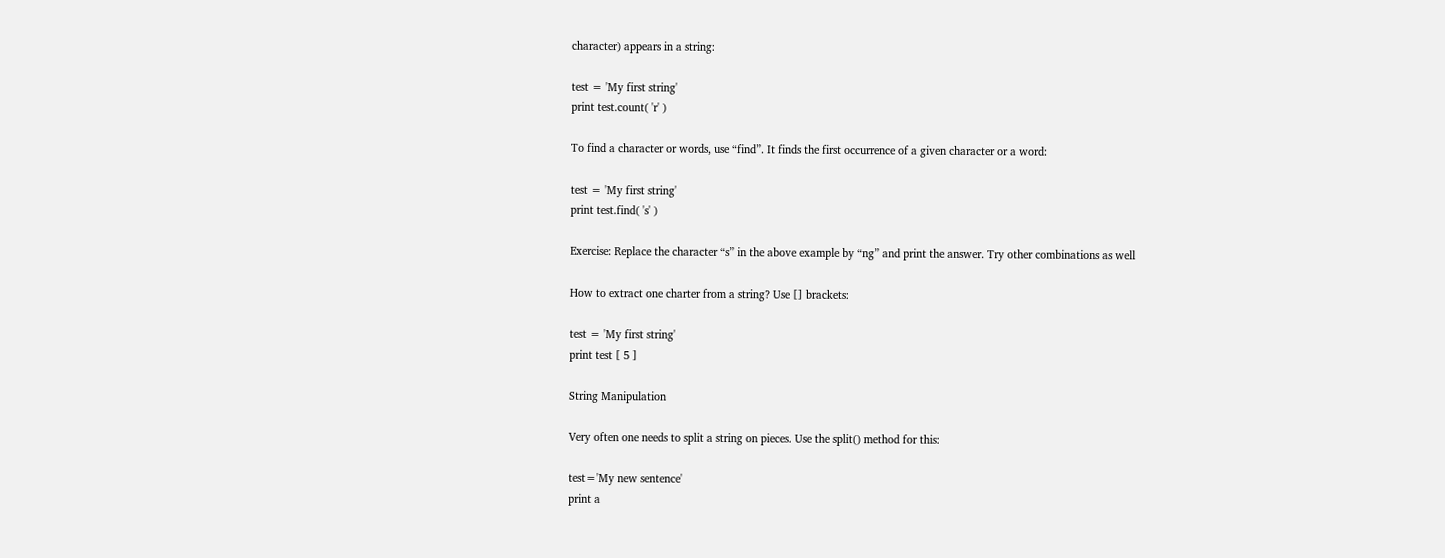character) appears in a string:

test = 'My first string'
print test.count( 'r' )

To find a character or words, use “find”. It finds the first occurrence of a given character or a word:

test = 'My first string'
print test.find( 's' )

Exercise: Replace the character “s” in the above example by “ng” and print the answer. Try other combinations as well

How to extract one charter from a string? Use [] brackets:

test = 'My first string'
print test [ 5 ]

String Manipulation

Very often one needs to split a string on pieces. Use the split() method for this:

test='My new sentence'
print a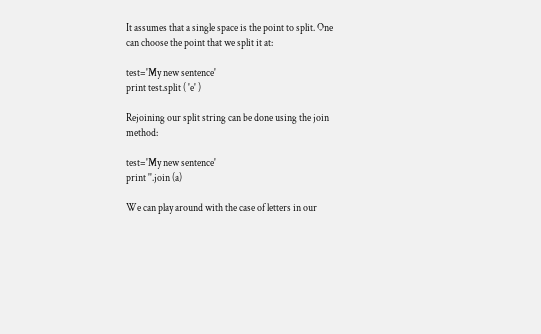It assumes that a single space is the point to split. One can choose the point that we split it at:

test='My new sentence'
print test.split ( 'e' )

Rejoining our split string can be done using the join method:

test='My new sentence'
print ''.join (a)

We can play around with the case of letters in our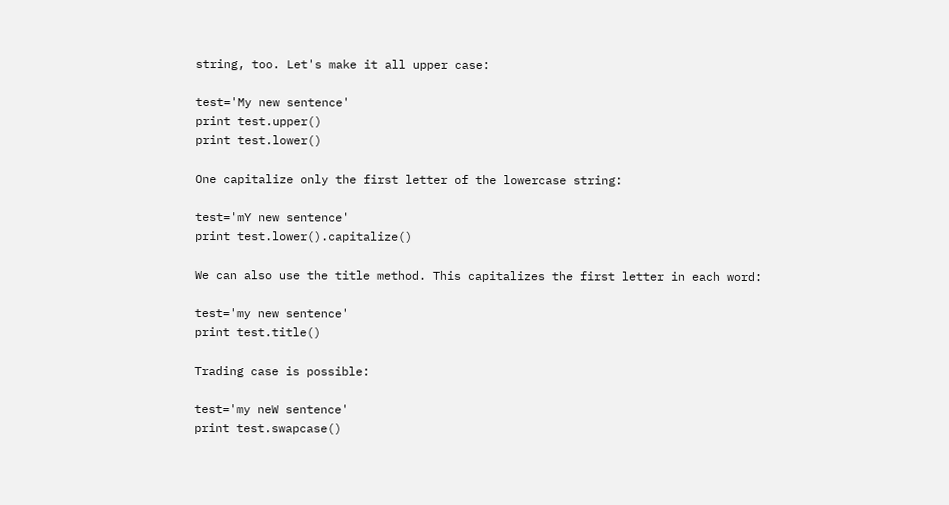string, too. Let's make it all upper case:

test='My new sentence'
print test.upper()
print test.lower()

One capitalize only the first letter of the lowercase string:

test='mY new sentence'
print test.lower().capitalize()

We can also use the title method. This capitalizes the first letter in each word:

test='my new sentence'
print test.title()

Trading case is possible:

test='my neW sentence'
print test.swapcase()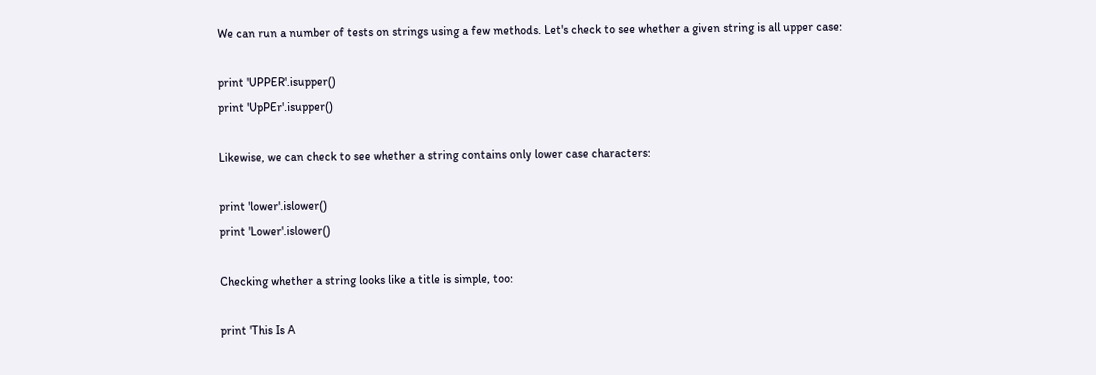We can run a number of tests on strings using a few methods. Let's check to see whether a given string is all upper case:

print 'UPPER'.isupper()
print 'UpPEr'.isupper()

Likewise, we can check to see whether a string contains only lower case characters:

print 'lower'.islower()
print 'Lower'.islower()

Checking whether a string looks like a title is simple, too:

print 'This Is A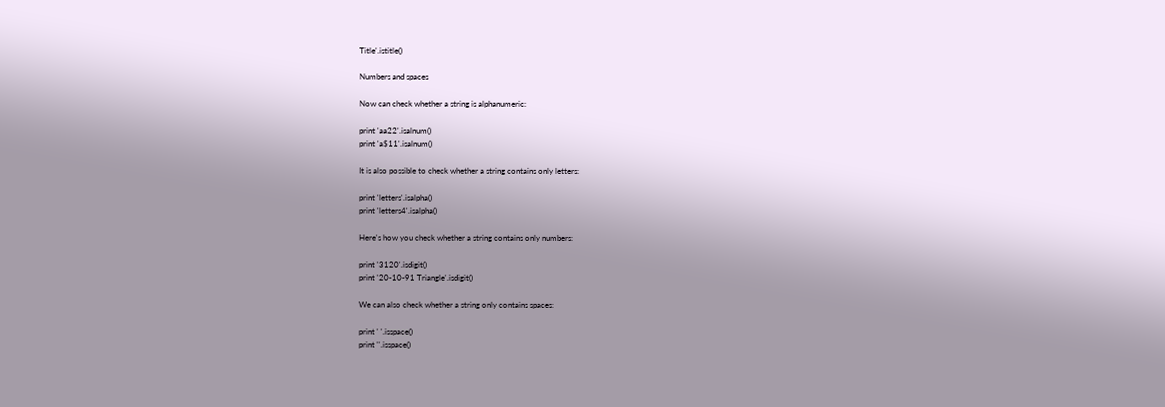Title'.istitle()

Numbers and spaces

Now can check whether a string is alphanumeric:

print 'aa22'.isalnum()
print 'a$11'.isalnum()

It is also possible to check whether a string contains only letters:

print 'letters'.isalpha()
print 'letters4'.isalpha()

Here's how you check whether a string contains only numbers:

print '3120'.isdigit()
print '20-10-91 Triangle'.isdigit()

We can also check whether a string only contains spaces:

print ' '.isspace()
print ''.isspace()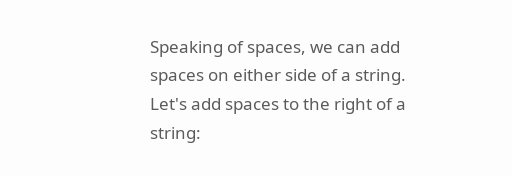Speaking of spaces, we can add spaces on either side of a string. Let's add spaces to the right of a string: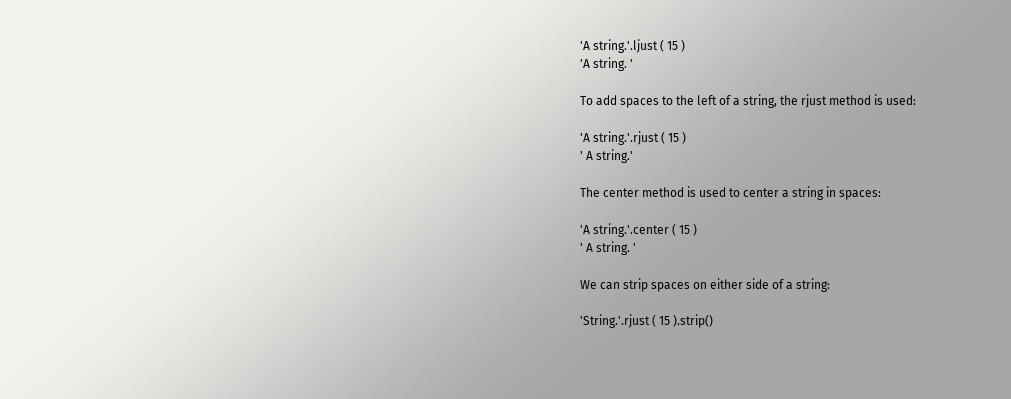'A string.'.ljust ( 15 )
'A string. '

To add spaces to the left of a string, the rjust method is used:

'A string.'.rjust ( 15 )
' A string.'

The center method is used to center a string in spaces:

'A string.'.center ( 15 )
' A string. '

We can strip spaces on either side of a string:

'String.'.rjust ( 15 ).strip()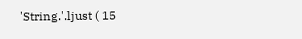'String.'.ljust ( 15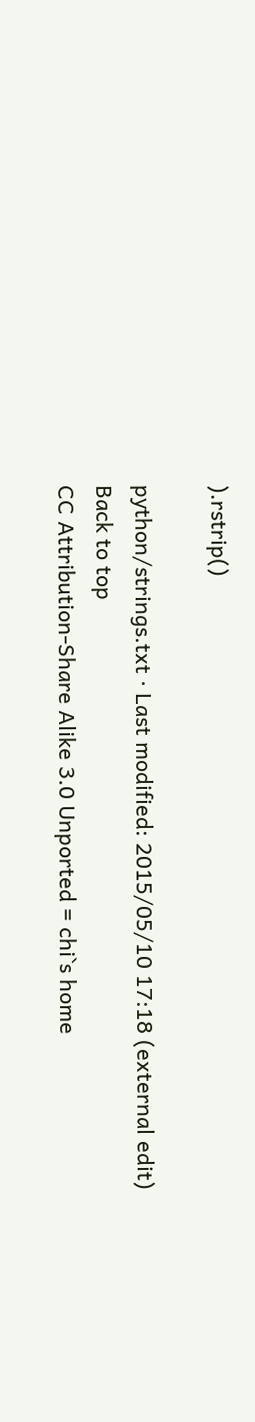).rstrip()

python/strings.txt · Last modified: 2015/05/10 17:18 (external edit)
Back to top
CC Attribution-Share Alike 3.0 Unported = chi`s home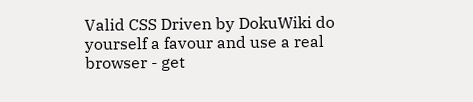Valid CSS Driven by DokuWiki do yourself a favour and use a real browser - get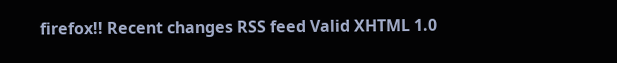firefox!! Recent changes RSS feed Valid XHTML 1.0